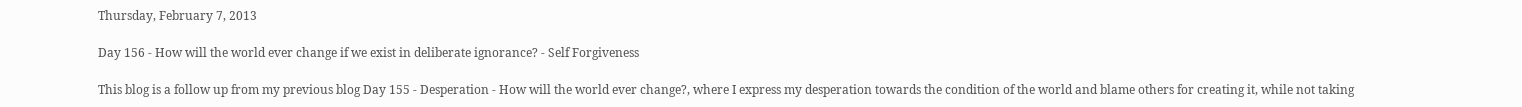Thursday, February 7, 2013

Day 156 - How will the world ever change if we exist in deliberate ignorance? - Self Forgiveness

This blog is a follow up from my previous blog Day 155 - Desperation - How will the world ever change?, where I express my desperation towards the condition of the world and blame others for creating it, while not taking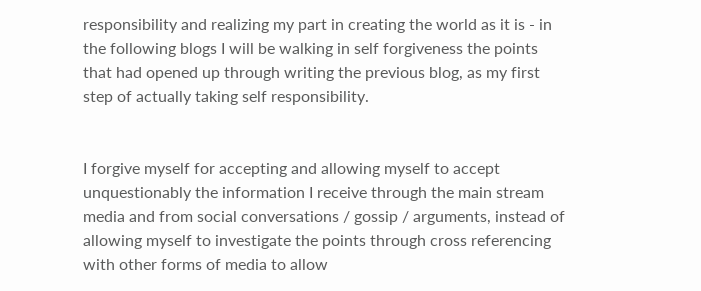responsibility and realizing my part in creating the world as it is - in the following blogs I will be walking in self forgiveness the points that had opened up through writing the previous blog, as my first step of actually taking self responsibility.


I forgive myself for accepting and allowing myself to accept unquestionably the information I receive through the main stream media and from social conversations / gossip / arguments, instead of allowing myself to investigate the points through cross referencing with other forms of media to allow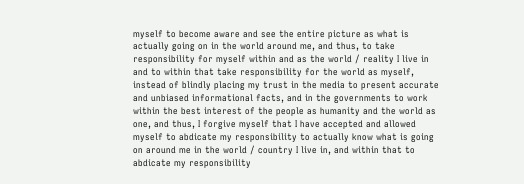myself to become aware and see the entire picture as what is actually going on in the world around me, and thus, to take responsibility for myself within and as the world / reality I live in and to within that take responsibility for the world as myself, instead of blindly placing my trust in the media to present accurate and unbiased informational facts, and in the governments to work within the best interest of the people as humanity and the world as one, and thus, I forgive myself that I have accepted and allowed myself to abdicate my responsibility to actually know what is going on around me in the world / country I live in, and within that to abdicate my responsibility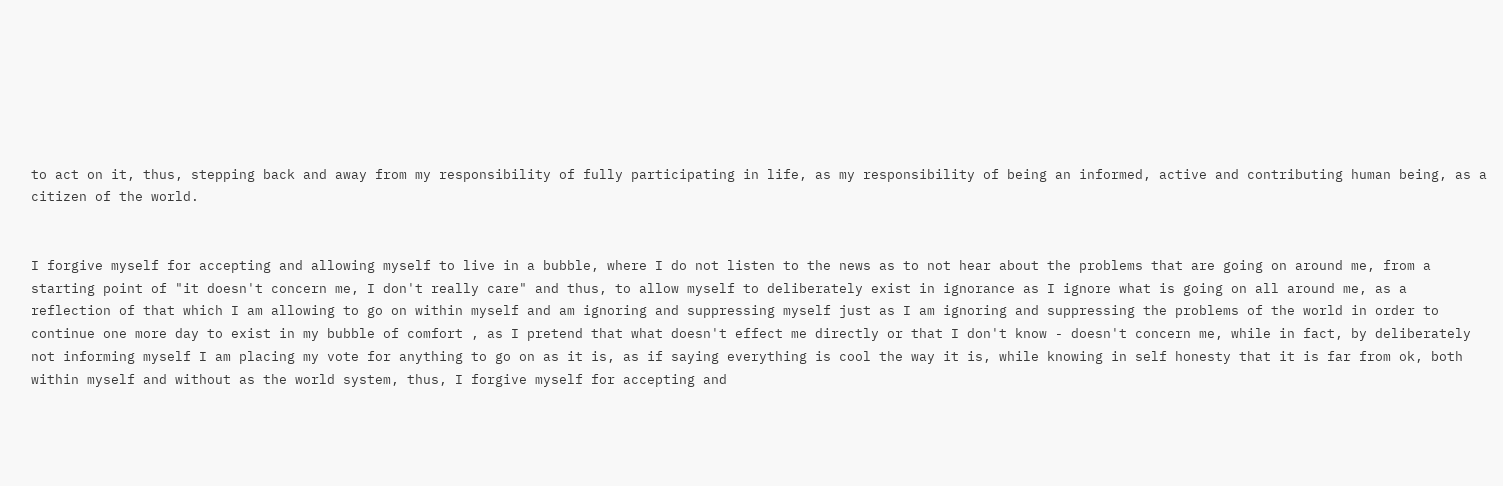to act on it, thus, stepping back and away from my responsibility of fully participating in life, as my responsibility of being an informed, active and contributing human being, as a citizen of the world.


I forgive myself for accepting and allowing myself to live in a bubble, where I do not listen to the news as to not hear about the problems that are going on around me, from a starting point of "it doesn't concern me, I don't really care" and thus, to allow myself to deliberately exist in ignorance as I ignore what is going on all around me, as a reflection of that which I am allowing to go on within myself and am ignoring and suppressing myself just as I am ignoring and suppressing the problems of the world in order to continue one more day to exist in my bubble of comfort , as I pretend that what doesn't effect me directly or that I don't know - doesn't concern me, while in fact, by deliberately not informing myself I am placing my vote for anything to go on as it is, as if saying everything is cool the way it is, while knowing in self honesty that it is far from ok, both within myself and without as the world system, thus, I forgive myself for accepting and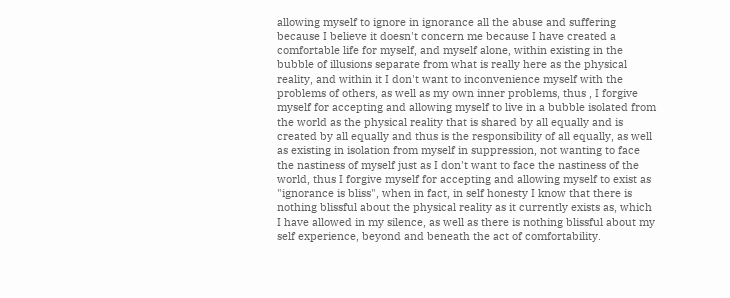allowing myself to ignore in ignorance all the abuse and suffering because I believe it doesn't concern me because I have created a comfortable life for myself, and myself alone, within existing in the bubble of illusions separate from what is really here as the physical reality, and within it I don't want to inconvenience myself with the problems of others, as well as my own inner problems, thus , I forgive myself for accepting and allowing myself to live in a bubble isolated from the world as the physical reality that is shared by all equally and is created by all equally and thus is the responsibility of all equally, as well as existing in isolation from myself in suppression, not wanting to face the nastiness of myself just as I don't want to face the nastiness of the world, thus I forgive myself for accepting and allowing myself to exist as "ignorance is bliss", when in fact, in self honesty I know that there is nothing blissful about the physical reality as it currently exists as, which I have allowed in my silence, as well as there is nothing blissful about my self experience, beyond and beneath the act of comfortability.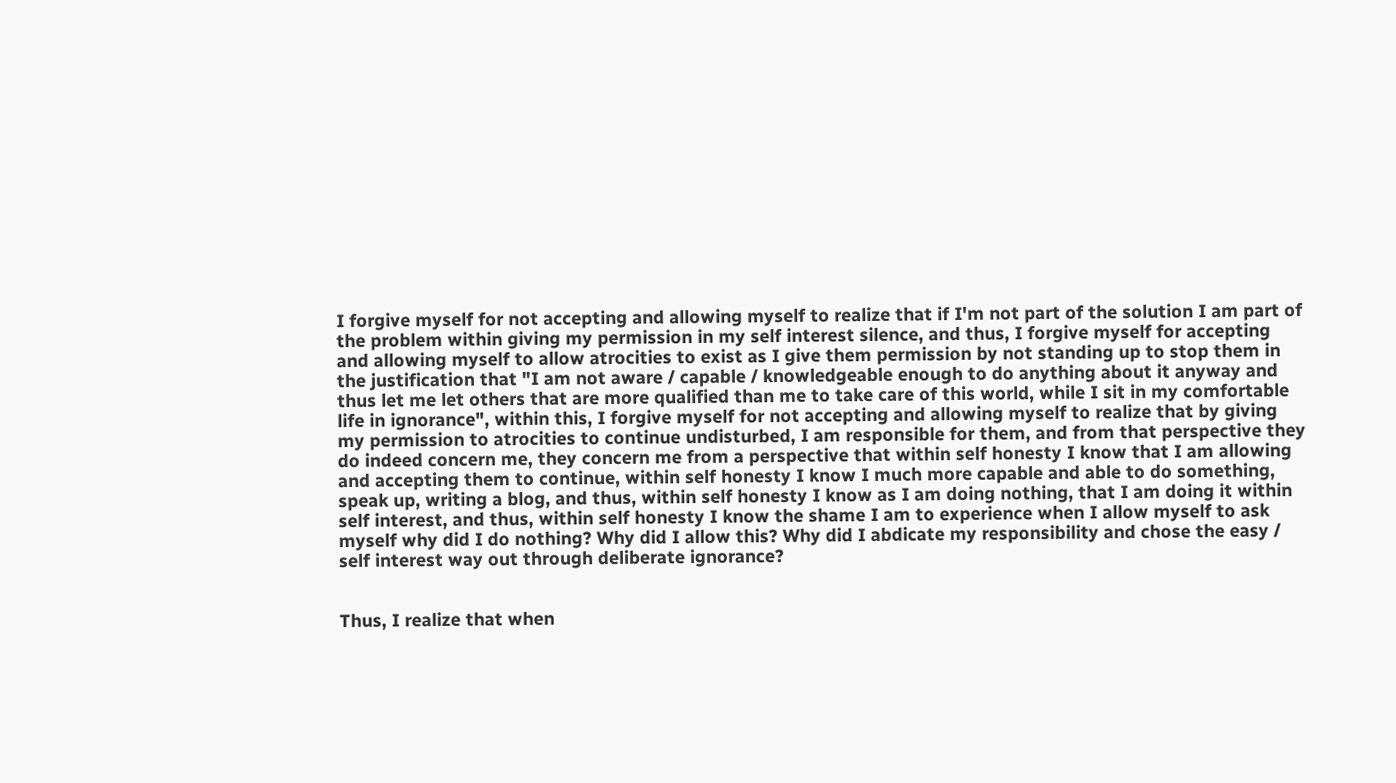I forgive myself for not accepting and allowing myself to realize that if I'm not part of the solution I am part of the problem within giving my permission in my self interest silence, and thus, I forgive myself for accepting and allowing myself to allow atrocities to exist as I give them permission by not standing up to stop them in the justification that "I am not aware / capable / knowledgeable enough to do anything about it anyway and thus let me let others that are more qualified than me to take care of this world, while I sit in my comfortable life in ignorance", within this, I forgive myself for not accepting and allowing myself to realize that by giving my permission to atrocities to continue undisturbed, I am responsible for them, and from that perspective they do indeed concern me, they concern me from a perspective that within self honesty I know that I am allowing and accepting them to continue, within self honesty I know I much more capable and able to do something, speak up, writing a blog, and thus, within self honesty I know as I am doing nothing, that I am doing it within self interest, and thus, within self honesty I know the shame I am to experience when I allow myself to ask myself why did I do nothing? Why did I allow this? Why did I abdicate my responsibility and chose the easy / self interest way out through deliberate ignorance?


Thus, I realize that when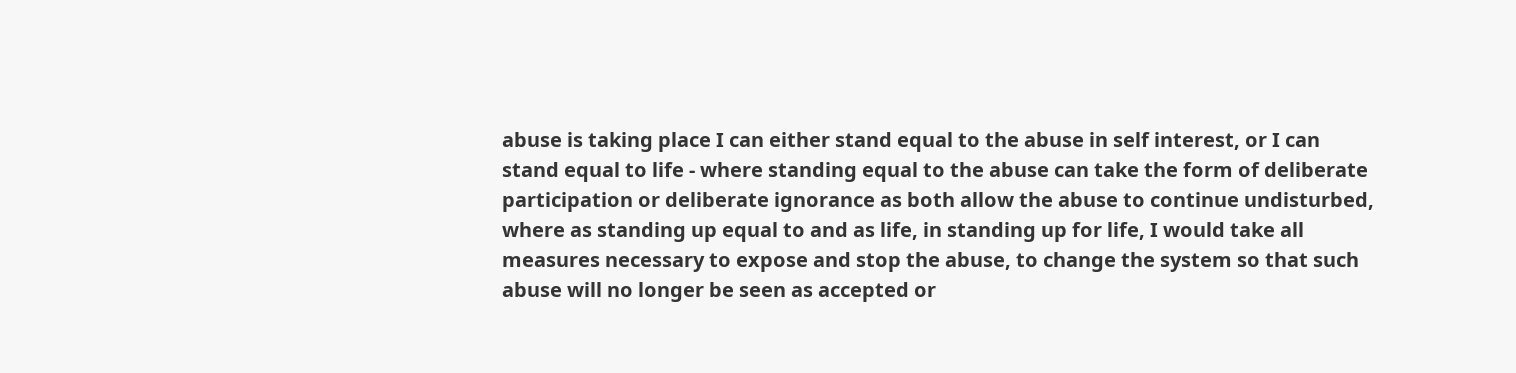abuse is taking place I can either stand equal to the abuse in self interest, or I can stand equal to life - where standing equal to the abuse can take the form of deliberate participation or deliberate ignorance as both allow the abuse to continue undisturbed, where as standing up equal to and as life, in standing up for life, I would take all measures necessary to expose and stop the abuse, to change the system so that such abuse will no longer be seen as accepted or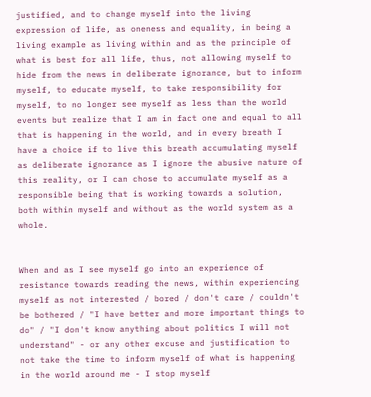justified, and to change myself into the living expression of life, as oneness and equality, in being a living example as living within and as the principle of what is best for all life, thus, not allowing myself to hide from the news in deliberate ignorance, but to inform myself, to educate myself, to take responsibility for myself, to no longer see myself as less than the world events but realize that I am in fact one and equal to all that is happening in the world, and in every breath I have a choice if to live this breath accumulating myself as deliberate ignorance as I ignore the abusive nature of this reality, or I can chose to accumulate myself as a responsible being that is working towards a solution, both within myself and without as the world system as a whole.


When and as I see myself go into an experience of resistance towards reading the news, within experiencing myself as not interested / bored / don't care / couldn't be bothered / "I have better and more important things to do" / "I don't know anything about politics I will not understand" - or any other excuse and justification to not take the time to inform myself of what is happening in the world around me - I stop myself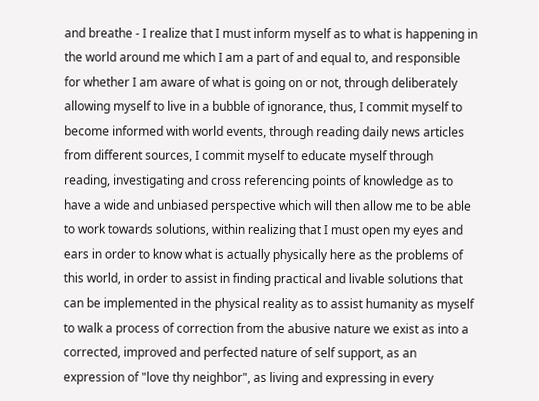and breathe - I realize that I must inform myself as to what is happening in the world around me which I am a part of and equal to, and responsible for whether I am aware of what is going on or not, through deliberately allowing myself to live in a bubble of ignorance, thus, I commit myself to become informed with world events, through reading daily news articles from different sources, I commit myself to educate myself through reading, investigating and cross referencing points of knowledge as to have a wide and unbiased perspective which will then allow me to be able to work towards solutions, within realizing that I must open my eyes and ears in order to know what is actually physically here as the problems of this world, in order to assist in finding practical and livable solutions that can be implemented in the physical reality as to assist humanity as myself to walk a process of correction from the abusive nature we exist as into a corrected, improved and perfected nature of self support, as an expression of "love thy neighbor", as living and expressing in every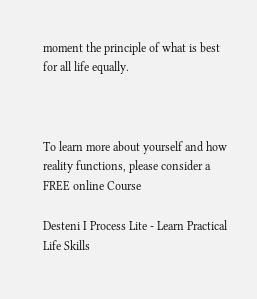moment the principle of what is best for all life equally.



To learn more about yourself and how reality functions, please consider a FREE online Course

Desteni I Process Lite - Learn Practical Life Skills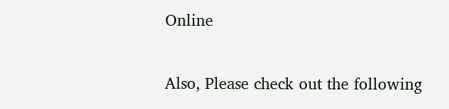Online


Also, Please check out the following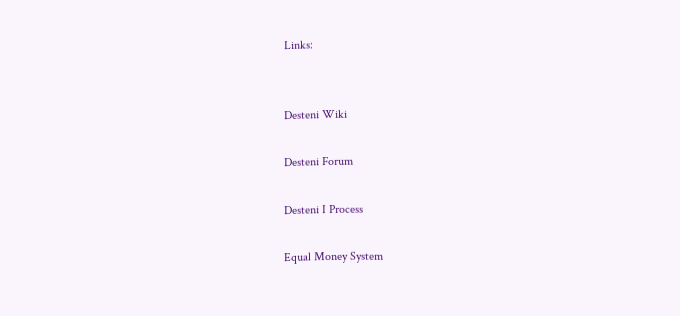Links:


Desteni Wiki

Desteni Forum

Desteni I Process

Equal Money System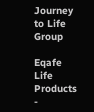Journey to Life Group

Eqafe Life Products -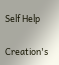Self Help

Creation's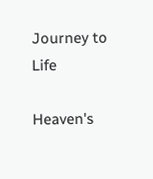Journey to Life

Heaven's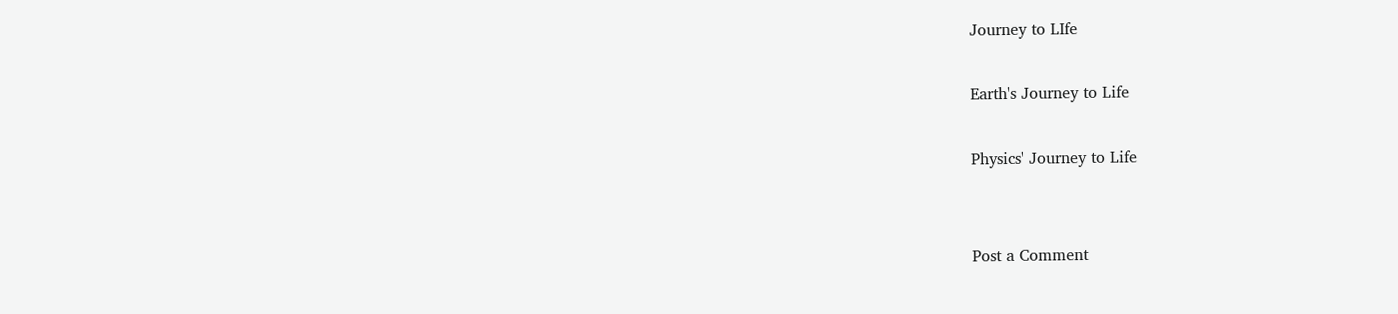Journey to LIfe

Earth's Journey to Life

Physics' Journey to Life


Post a Comment